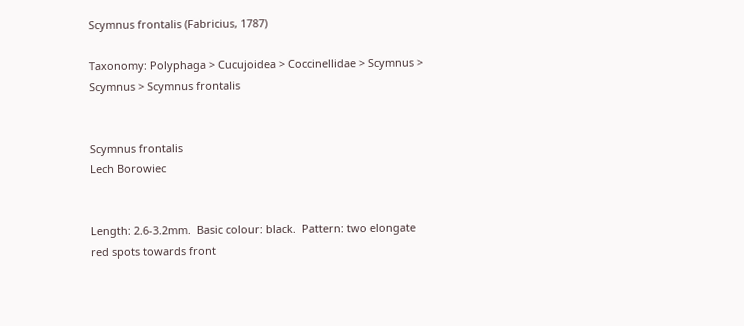Scymnus frontalis (Fabricius, 1787)

Taxonomy: Polyphaga > Cucujoidea > Coccinellidae > Scymnus > Scymnus > Scymnus frontalis


Scymnus frontalis
Lech Borowiec


Length: 2.6-3.2mm.  Basic colour: black.  Pattern: two elongate red spots towards front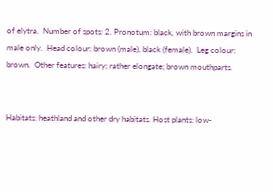of elytra.  Number of spots: 2. Pronotum: black, with brown margins in male only.  Head colour: brown (male), black (female).  Leg colour: brown.  Other features: hairy; rather elongate; brown mouthparts.


Habitats: heathland and other dry habitats. Host plants: low-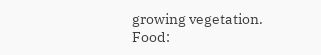growing vegetation. Food: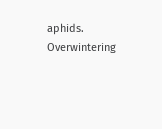aphids. Overwintering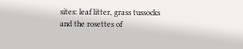sites: leaf litter, grass tussocks and the rosettes of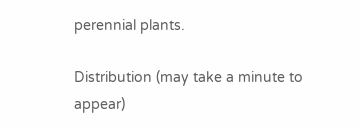perennial plants.

Distribution (may take a minute to appear)